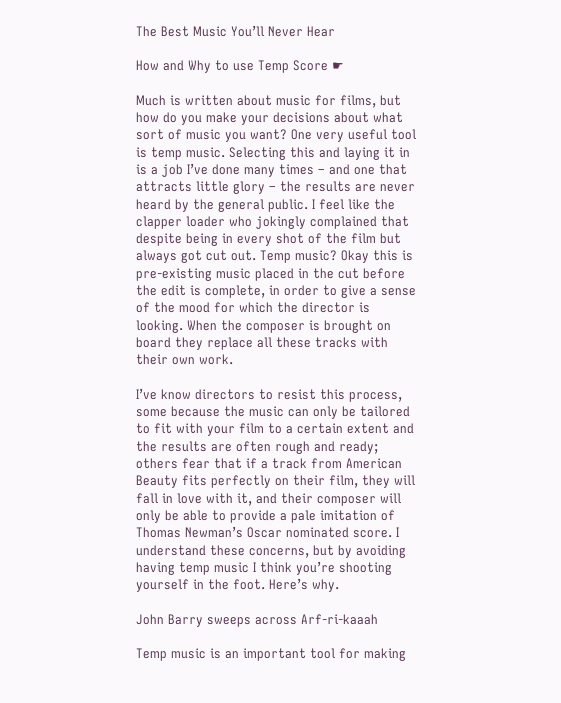The Best Music You’ll Never Hear

How and Why to use Temp Score ☛

Much is written about music for films, but how do you make your decisions about what sort of music you want? One very useful tool is temp music. Selecting this and laying it in is a job I’ve done many times – and one that attracts little glory – the results are never heard by the general public. I feel like the clapper loader who jokingly complained that despite being in every shot of the film but always got cut out. Temp music? Okay this is pre-existing music placed in the cut before the edit is complete, in order to give a sense of the mood for which the director is looking. When the composer is brought on board they replace all these tracks with their own work.

I’ve know directors to resist this process, some because the music can only be tailored to fit with your film to a certain extent and the results are often rough and ready; others fear that if a track from American Beauty fits perfectly on their film, they will fall in love with it, and their composer will only be able to provide a pale imitation of Thomas Newman’s Oscar nominated score. I understand these concerns, but by avoiding having temp music I think you’re shooting yourself in the foot. Here’s why.

John Barry sweeps across Arf-ri-kaaah

Temp music is an important tool for making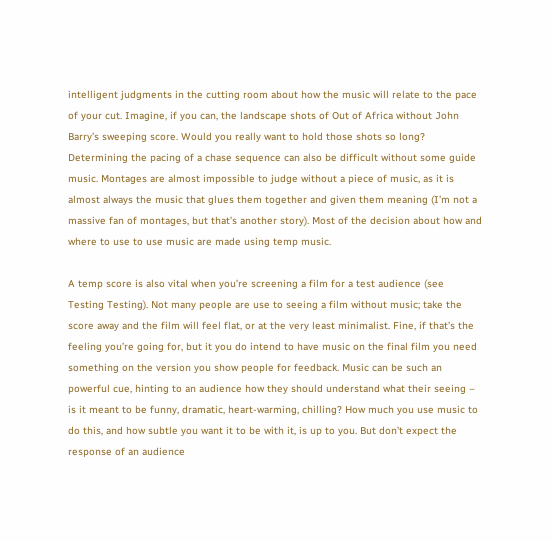intelligent judgments in the cutting room about how the music will relate to the pace of your cut. Imagine, if you can, the landscape shots of Out of Africa without John Barry’s sweeping score. Would you really want to hold those shots so long? Determining the pacing of a chase sequence can also be difficult without some guide music. Montages are almost impossible to judge without a piece of music, as it is almost always the music that glues them together and given them meaning (I’m not a massive fan of montages, but that’s another story). Most of the decision about how and where to use to use music are made using temp music.

A temp score is also vital when you’re screening a film for a test audience (see Testing Testing). Not many people are use to seeing a film without music; take the score away and the film will feel flat, or at the very least minimalist. Fine, if that’s the feeling you’re going for, but it you do intend to have music on the final film you need something on the version you show people for feedback. Music can be such an powerful cue, hinting to an audience how they should understand what their seeing – is it meant to be funny, dramatic, heart-warming, chilling? How much you use music to do this, and how subtle you want it to be with it, is up to you. But don’t expect the response of an audience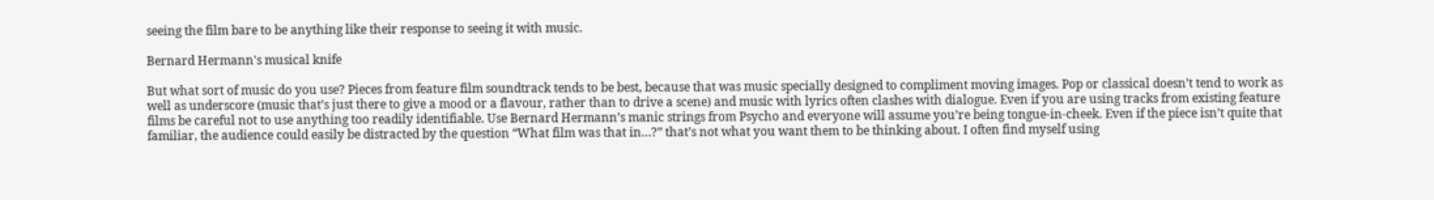seeing the film bare to be anything like their response to seeing it with music.

Bernard Hermann's musical knife

But what sort of music do you use? Pieces from feature film soundtrack tends to be best, because that was music specially designed to compliment moving images. Pop or classical doesn’t tend to work as well as underscore (music that’s just there to give a mood or a flavour, rather than to drive a scene) and music with lyrics often clashes with dialogue. Even if you are using tracks from existing feature films be careful not to use anything too readily identifiable. Use Bernard Hermann’s manic strings from Psycho and everyone will assume you’re being tongue-in-cheek. Even if the piece isn’t quite that familiar, the audience could easily be distracted by the question “What film was that in…?” that’s not what you want them to be thinking about. I often find myself using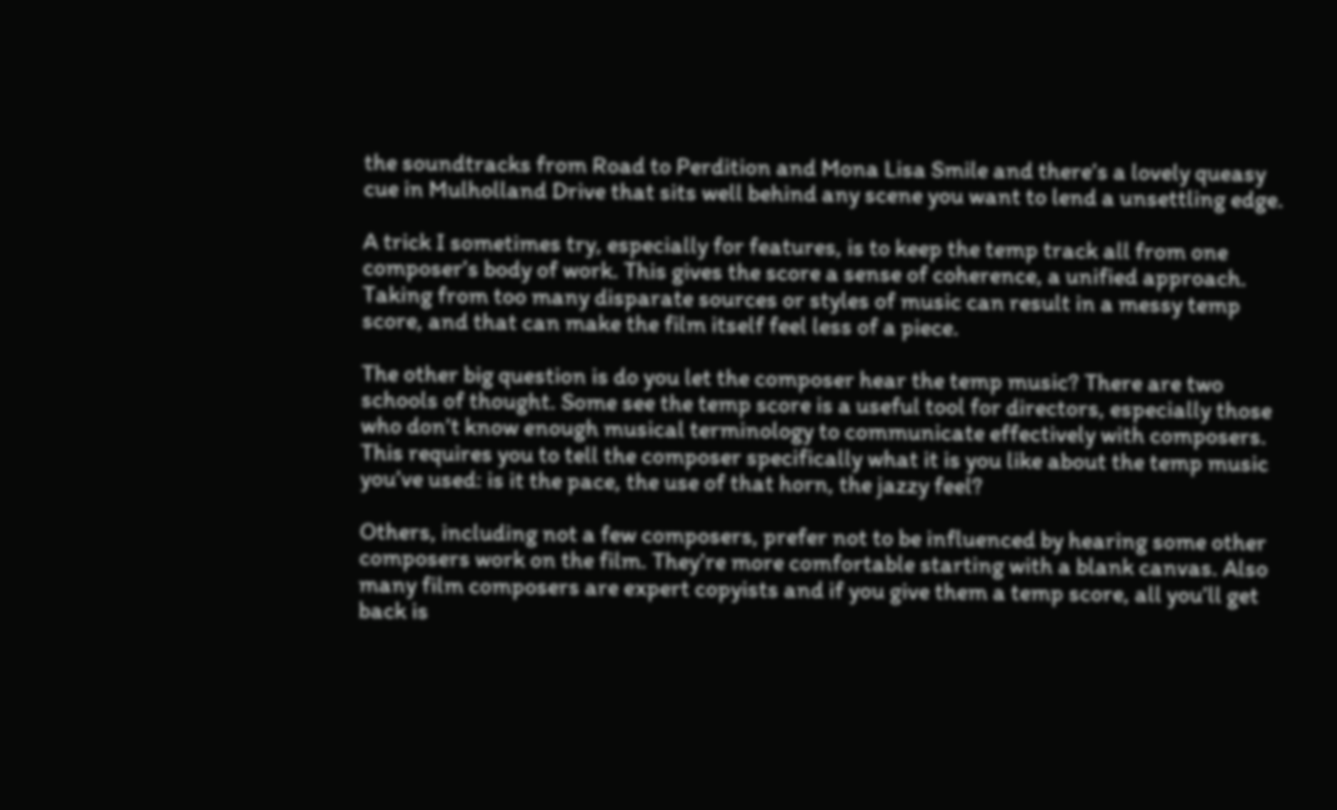the soundtracks from Road to Perdition and Mona Lisa Smile and there’s a lovely queasy cue in Mulholland Drive that sits well behind any scene you want to lend a unsettling edge.

A trick I sometimes try, especially for features, is to keep the temp track all from one composer’s body of work. This gives the score a sense of coherence, a unified approach. Taking from too many disparate sources or styles of music can result in a messy temp score, and that can make the film itself feel less of a piece.

The other big question is do you let the composer hear the temp music? There are two schools of thought. Some see the temp score is a useful tool for directors, especially those who don’t know enough musical terminology to communicate effectively with composers. This requires you to tell the composer specifically what it is you like about the temp music you’ve used: is it the pace, the use of that horn, the jazzy feel?

Others, including not a few composers, prefer not to be influenced by hearing some other composers work on the film. They’re more comfortable starting with a blank canvas. Also many film composers are expert copyists and if you give them a temp score, all you’ll get back is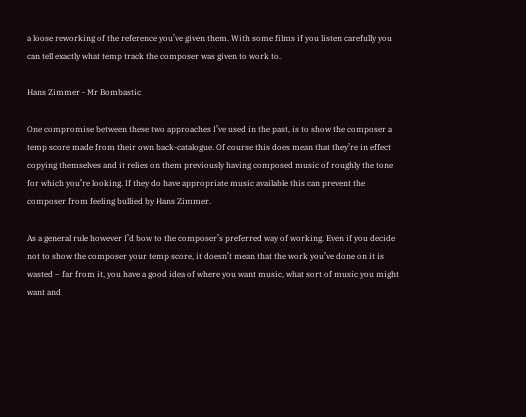a loose reworking of the reference you’ve given them. With some films if you listen carefully you can tell exactly what temp track the composer was given to work to.

Hans Zimmer - Mr Bombastic

One compromise between these two approaches I’ve used in the past, is to show the composer a temp score made from their own back-catalogue. Of course this does mean that they’re in effect copying themselves and it relies on them previously having composed music of roughly the tone for which you’re looking. If they do have appropriate music available this can prevent the composer from feeling bullied by Hans Zimmer.

As a general rule however I’d bow to the composer’s preferred way of working. Even if you decide not to show the composer your temp score, it doesn’t mean that the work you’ve done on it is wasted – far from it, you have a good idea of where you want music, what sort of music you might want and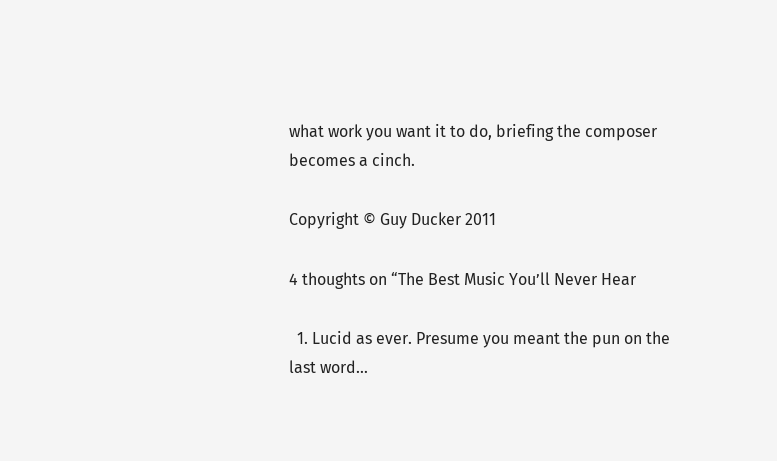what work you want it to do, briefing the composer becomes a cinch.

Copyright © Guy Ducker 2011

4 thoughts on “The Best Music You’ll Never Hear

  1. Lucid as ever. Presume you meant the pun on the last word…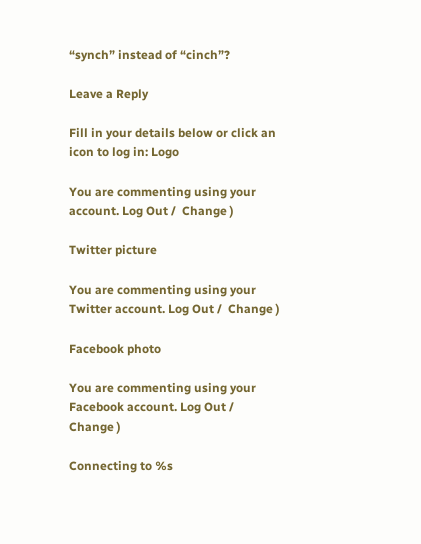“synch” instead of “cinch”?

Leave a Reply

Fill in your details below or click an icon to log in: Logo

You are commenting using your account. Log Out /  Change )

Twitter picture

You are commenting using your Twitter account. Log Out /  Change )

Facebook photo

You are commenting using your Facebook account. Log Out /  Change )

Connecting to %s